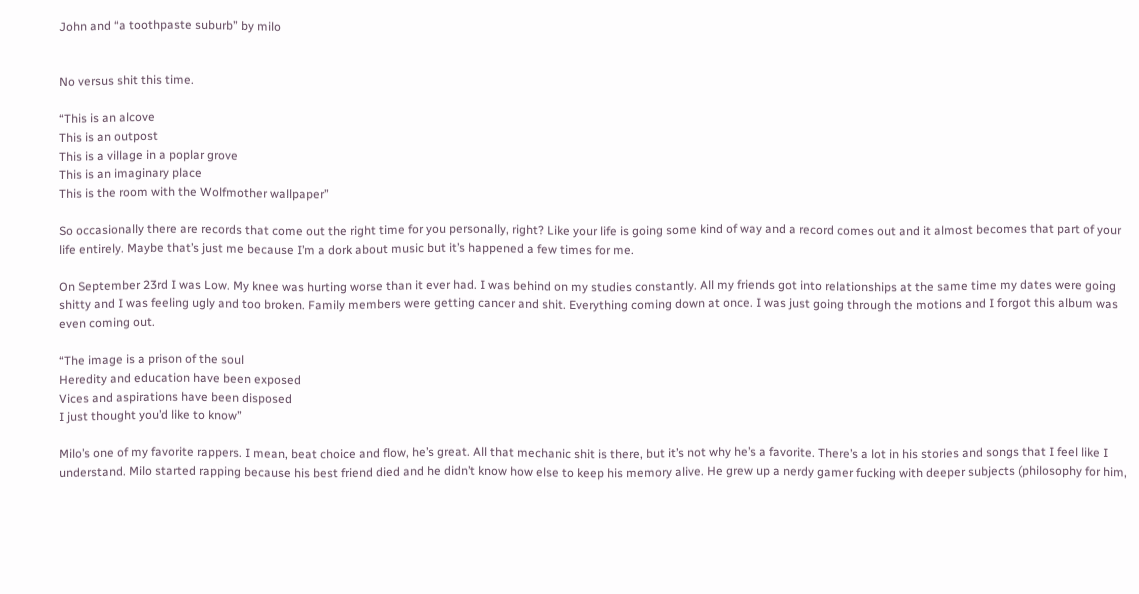John and “a toothpaste suburb” by milo


No versus shit this time.

“This is an alcove
This is an outpost
This is a village in a poplar grove
This is an imaginary place
This is the room with the Wolfmother wallpaper”

So occasionally there are records that come out the right time for you personally, right? Like your life is going some kind of way and a record comes out and it almost becomes that part of your life entirely. Maybe that’s just me because I’m a dork about music but it’s happened a few times for me.

On September 23rd I was Low. My knee was hurting worse than it ever had. I was behind on my studies constantly. All my friends got into relationships at the same time my dates were going shitty and I was feeling ugly and too broken. Family members were getting cancer and shit. Everything coming down at once. I was just going through the motions and I forgot this album was even coming out.

“The image is a prison of the soul
Heredity and education have been exposed
Vices and aspirations have been disposed
I just thought you’d like to know”

Milo’s one of my favorite rappers. I mean, beat choice and flow, he’s great. All that mechanic shit is there, but it’s not why he’s a favorite. There’s a lot in his stories and songs that I feel like I understand. Milo started rapping because his best friend died and he didn’t know how else to keep his memory alive. He grew up a nerdy gamer fucking with deeper subjects (philosophy for him,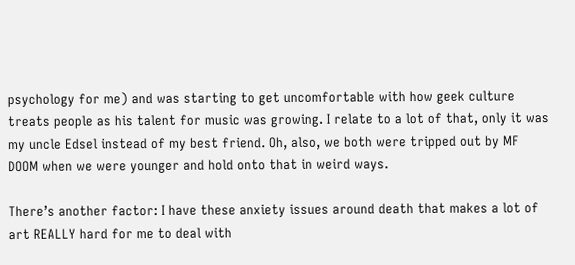psychology for me) and was starting to get uncomfortable with how geek culture treats people as his talent for music was growing. I relate to a lot of that, only it was my uncle Edsel instead of my best friend. Oh, also, we both were tripped out by MF DOOM when we were younger and hold onto that in weird ways.

There’s another factor: I have these anxiety issues around death that makes a lot of art REALLY hard for me to deal with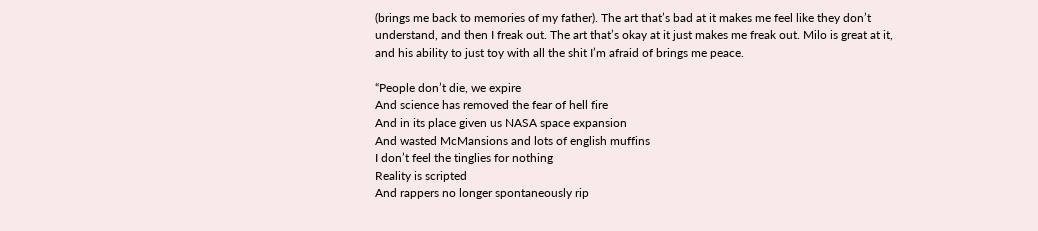(brings me back to memories of my father). The art that’s bad at it makes me feel like they don’t understand, and then I freak out. The art that’s okay at it just makes me freak out. Milo is great at it, and his ability to just toy with all the shit I’m afraid of brings me peace.

“People don’t die, we expire
And science has removed the fear of hell fire
And in its place given us NASA space expansion
And wasted McMansions and lots of english muffins
I don’t feel the tinglies for nothing
Reality is scripted
And rappers no longer spontaneously rip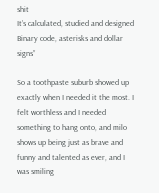shit
It’s calculated, studied and designed
Binary code, asterisks and dollar signs”

So a toothpaste suburb showed up exactly when I needed it the most. I felt worthless and I needed something to hang onto, and milo shows up being just as brave and funny and talented as ever, and I was smiling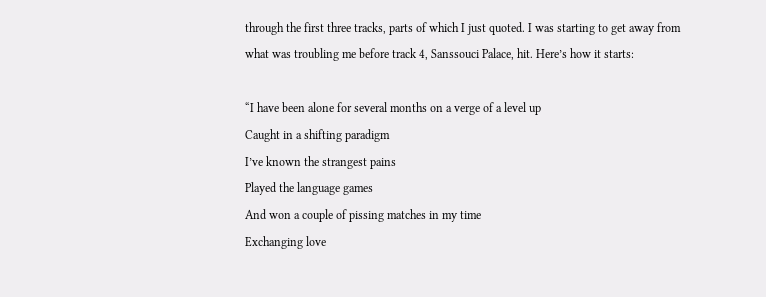through the first three tracks, parts of which I just quoted. I was starting to get away from what was troubling me before track 4, Sanssouci Palace, hit. Here’s how it starts:

“I have been alone for several months on a verge of a level up
Caught in a shifting paradigm
I’ve known the strangest pains
Played the language games
And won a couple of pissing matches in my time
Exchanging love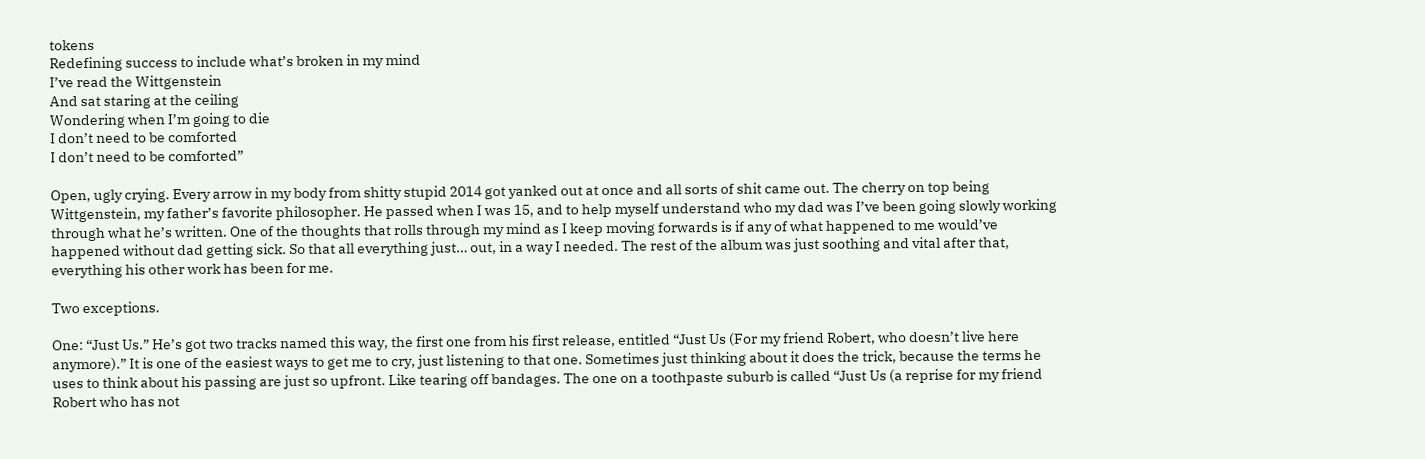tokens
Redefining success to include what’s broken in my mind
I’ve read the Wittgenstein
And sat staring at the ceiling
Wondering when I’m going to die
I don’t need to be comforted
I don’t need to be comforted”

Open, ugly crying. Every arrow in my body from shitty stupid 2014 got yanked out at once and all sorts of shit came out. The cherry on top being Wittgenstein, my father’s favorite philosopher. He passed when I was 15, and to help myself understand who my dad was I’ve been going slowly working through what he’s written. One of the thoughts that rolls through my mind as I keep moving forwards is if any of what happened to me would’ve happened without dad getting sick. So that all everything just… out, in a way I needed. The rest of the album was just soothing and vital after that, everything his other work has been for me.

Two exceptions.

One: “Just Us.” He’s got two tracks named this way, the first one from his first release, entitled “Just Us (For my friend Robert, who doesn’t live here anymore).” It is one of the easiest ways to get me to cry, just listening to that one. Sometimes just thinking about it does the trick, because the terms he uses to think about his passing are just so upfront. Like tearing off bandages. The one on a toothpaste suburb is called “Just Us (a reprise for my friend Robert who has not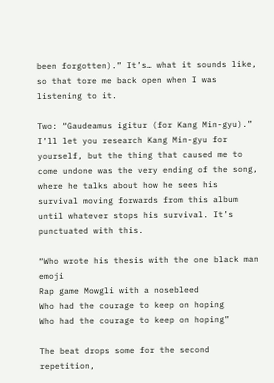been forgotten).” It’s… what it sounds like, so that tore me back open when I was listening to it.

Two: “Gaudeamus igitur (for Kang Min-gyu).” I’ll let you research Kang Min-gyu for yourself, but the thing that caused me to come undone was the very ending of the song, where he talks about how he sees his survival moving forwards from this album until whatever stops his survival. It’s punctuated with this.

“Who wrote his thesis with the one black man emoji
Rap game Mowgli with a nosebleed
Who had the courage to keep on hoping
Who had the courage to keep on hoping”

The beat drops some for the second repetition,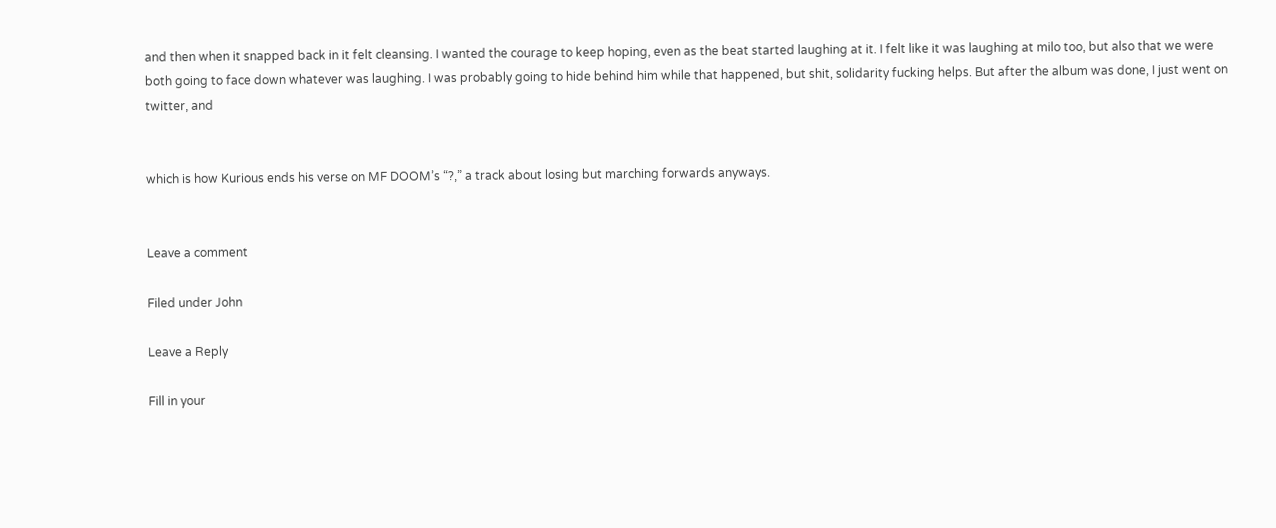and then when it snapped back in it felt cleansing. I wanted the courage to keep hoping, even as the beat started laughing at it. I felt like it was laughing at milo too, but also that we were both going to face down whatever was laughing. I was probably going to hide behind him while that happened, but shit, solidarity fucking helps. But after the album was done, I just went on twitter, and


which is how Kurious ends his verse on MF DOOM’s “?,” a track about losing but marching forwards anyways.


Leave a comment

Filed under John

Leave a Reply

Fill in your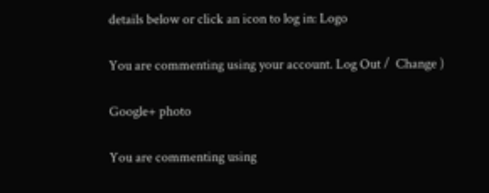details below or click an icon to log in: Logo

You are commenting using your account. Log Out /  Change )

Google+ photo

You are commenting using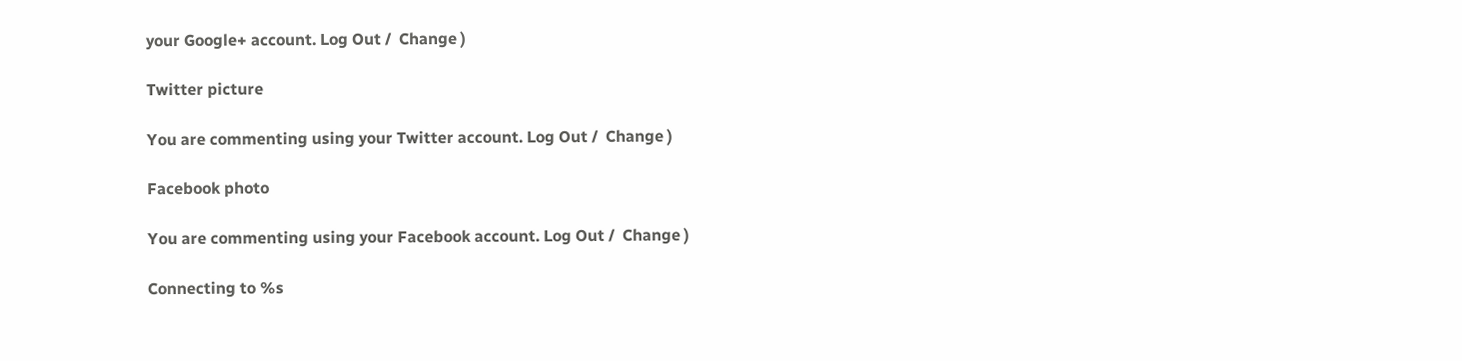your Google+ account. Log Out /  Change )

Twitter picture

You are commenting using your Twitter account. Log Out /  Change )

Facebook photo

You are commenting using your Facebook account. Log Out /  Change )

Connecting to %s